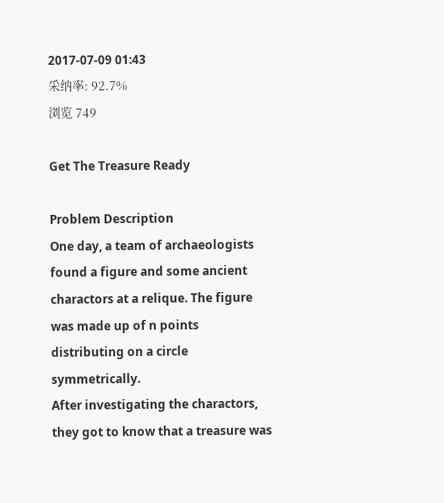2017-07-09 01:43
采纳率: 92.7%
浏览 749

Get The Treasure Ready

Problem Description
One day, a team of archaeologists found a figure and some ancient charactors at a relique. The figure was made up of n points distributing on a circle symmetrically.
After investigating the charactors, they got to know that a treasure was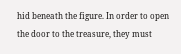hid beneath the figure. In order to open the door to the treasure, they must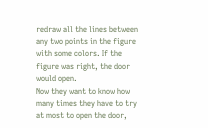redraw all the lines between any two points in the figure with some colors. If the figure was right, the door would open.
Now they want to know how many times they have to try at most to open the door,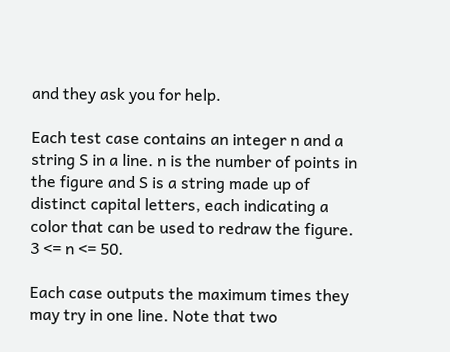and they ask you for help.

Each test case contains an integer n and a string S in a line. n is the number of points in the figure and S is a string made up of distinct capital letters, each indicating a color that can be used to redraw the figure. 3 <= n <= 50.

Each case outputs the maximum times they may try in one line. Note that two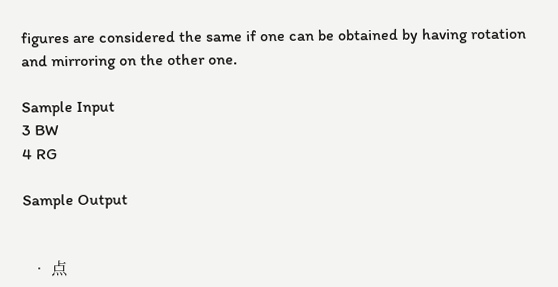figures are considered the same if one can be obtained by having rotation and mirroring on the other one.

Sample Input
3 BW
4 RG

Sample Output


  • 点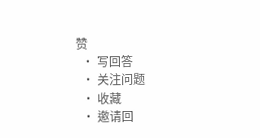赞
  • 写回答
  • 关注问题
  • 收藏
  • 邀请回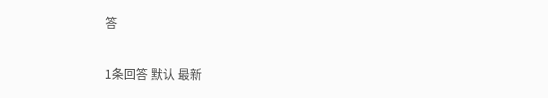答

1条回答 默认 最新